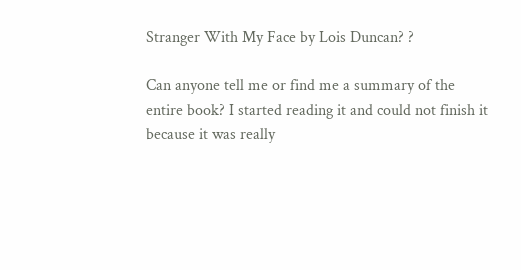Stranger With My Face by Lois Duncan? ?

Can anyone tell me or find me a summary of the entire book? I started reading it and could not finish it because it was really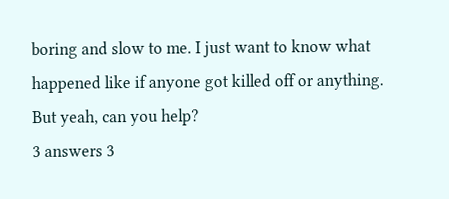boring and slow to me. I just want to know what happened like if anyone got killed off or anything. But yeah, can you help?
3 answers 3